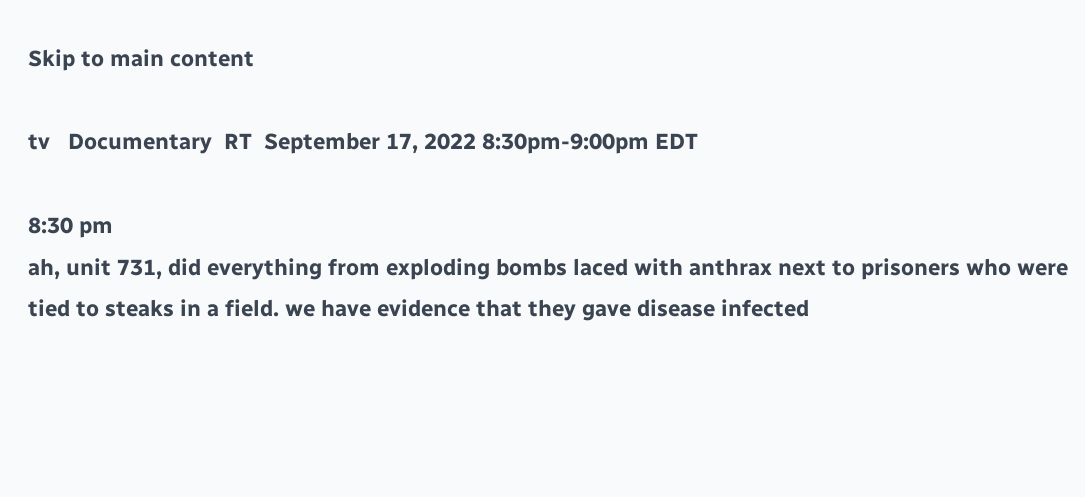Skip to main content

tv   Documentary  RT  September 17, 2022 8:30pm-9:00pm EDT

8:30 pm
ah, unit 731, did everything from exploding bombs laced with anthrax next to prisoners who were tied to steaks in a field. we have evidence that they gave disease infected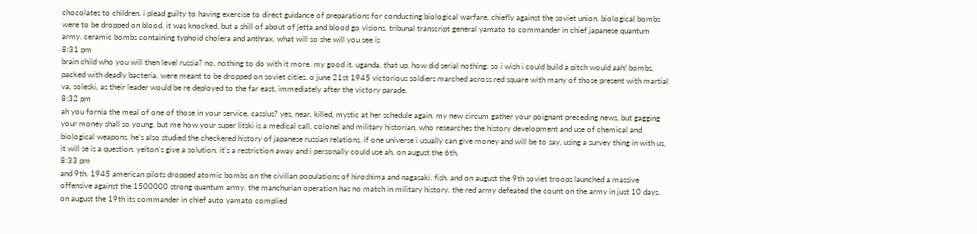chocolates to children. i plead guilty to having exercise to direct guidance of preparations for conducting biological warfare, chiefly against the soviet union. biological bombs were to be dropped on blood. it was knocked, but a shill of about of jetta and blood go visions. tribunal transcript general yamato to commander in chief japanese quantum army. ceramic bombs containing typhoid cholera and anthrax. what will so she will you see is
8:31 pm
brain child who you will then level russia? no, nothing to do with it more. my good it. uganda. that up. how did serial nothing. so i wish i could build a pitch would aah! bombs, packed with deadly bacteria. were meant to be dropped on soviet cities. o june 21st 1945 victorious soldiers marched across red square with many of those present with martial va, soleski, as their leader would be re deployed to the far east, immediately after the victory parade.
8:32 pm
ah you fornia the meal of one of those in your service, cassius? yes, near, killed, mystic at her schedule again. my new circum gather your poignant preceding news, but gagging your money shall so young. but me how your super litski is a medical call, colonel and military historian, who researches the history development and use of chemical and biological weapons. he's also studied the checkered history of japanese russian relations. if one universe i usually can give money and will be to say, using a survey thing in with us, it will se is a question. yelton's give a solution. it's a restriction away and i personally could use ah, on august the 6th,
8:33 pm
and 9th. 1945 american pilots dropped atomic bombs on the civilian populations of hiroshima and nagasaki. fish. and on august the 9th soviet troops launched a massive offensive against the 1500000 strong quantum army. the manchurian operation has no match in military history. the red army defeated the count on the army in just 10 days. on august the 19th its commander in chief auto yamato complied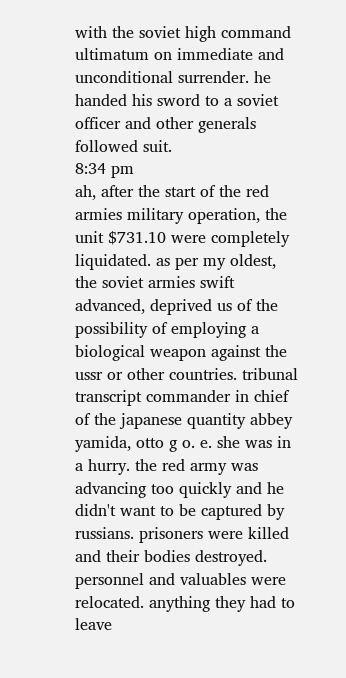with the soviet high command ultimatum on immediate and unconditional surrender. he handed his sword to a soviet officer and other generals followed suit.
8:34 pm
ah, after the start of the red armies military operation, the unit $731.10 were completely liquidated. as per my oldest, the soviet armies swift advanced, deprived us of the possibility of employing a biological weapon against the ussr or other countries. tribunal transcript commander in chief of the japanese quantity abbey yamida, otto g o. e. she was in a hurry. the red army was advancing too quickly and he didn't want to be captured by russians. prisoners were killed and their bodies destroyed. personnel and valuables were relocated. anything they had to leave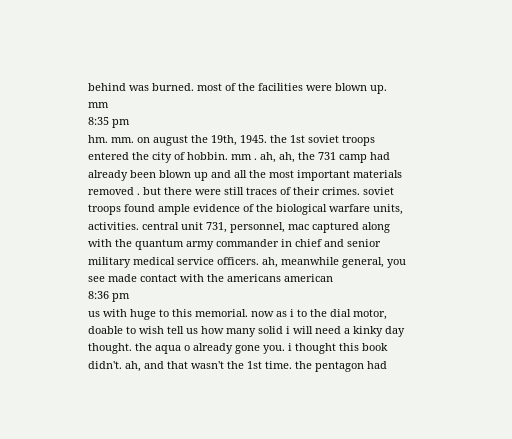behind was burned. most of the facilities were blown up. mm
8:35 pm
hm. mm. on august the 19th, 1945. the 1st soviet troops entered the city of hobbin. mm . ah, ah, the 731 camp had already been blown up and all the most important materials removed . but there were still traces of their crimes. soviet troops found ample evidence of the biological warfare units, activities. central unit 731, personnel, mac captured along with the quantum army commander in chief and senior military medical service officers. ah, meanwhile general, you see made contact with the americans american
8:36 pm
us with huge to this memorial. now as i to the dial motor, doable to wish tell us how many solid i will need a kinky day thought. the aqua o already gone you. i thought this book didn't. ah, and that wasn't the 1st time. the pentagon had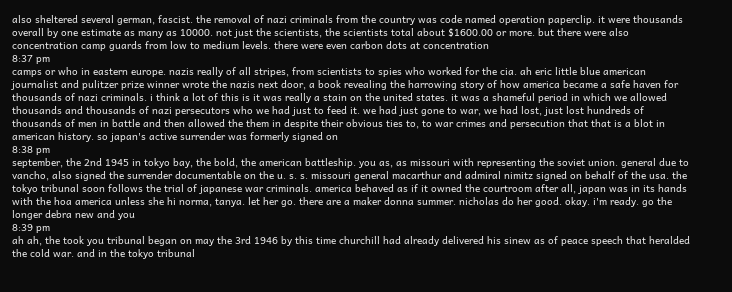also sheltered several german, fascist. the removal of nazi criminals from the country was code named operation paperclip. it were thousands overall by one estimate as many as 10000. not just the scientists, the scientists total about $1600.00 or more. but there were also concentration camp guards from low to medium levels. there were even carbon dots at concentration
8:37 pm
camps or who in eastern europe. nazis really of all stripes, from scientists to spies who worked for the cia. ah eric little blue american journalist and pulitzer prize winner wrote the nazis next door, a book revealing the harrowing story of how america became a safe haven for thousands of nazi criminals. i think a lot of this is it was really a stain on the united states. it was a shameful period in which we allowed thousands and thousands of nazi persecutors who we had just to feed it. we had just gone to war, we had lost, just lost hundreds of thousands of men in battle and then allowed the them in despite their obvious ties to, to war crimes and persecution that that is a blot in american history. so japan's active surrender was formerly signed on
8:38 pm
september, the 2nd 1945 in tokyo bay, the bold, the american battleship. you as, as missouri with representing the soviet union. general due to vancho, also signed the surrender documentable on the u. s. s. missouri general macarthur and admiral nimitz signed on behalf of the usa. the tokyo tribunal soon follows the trial of japanese war criminals. america behaved as if it owned the courtroom after all, japan was in its hands with the hoa america unless she hi norma, tanya. let her go. there are a maker donna summer. nicholas do her good. okay. i'm ready. go the longer debra new and you
8:39 pm
ah ah, the took you tribunal began on may the 3rd 1946 by this time churchill had already delivered his sinew as of peace speech that heralded the cold war. and in the tokyo tribunal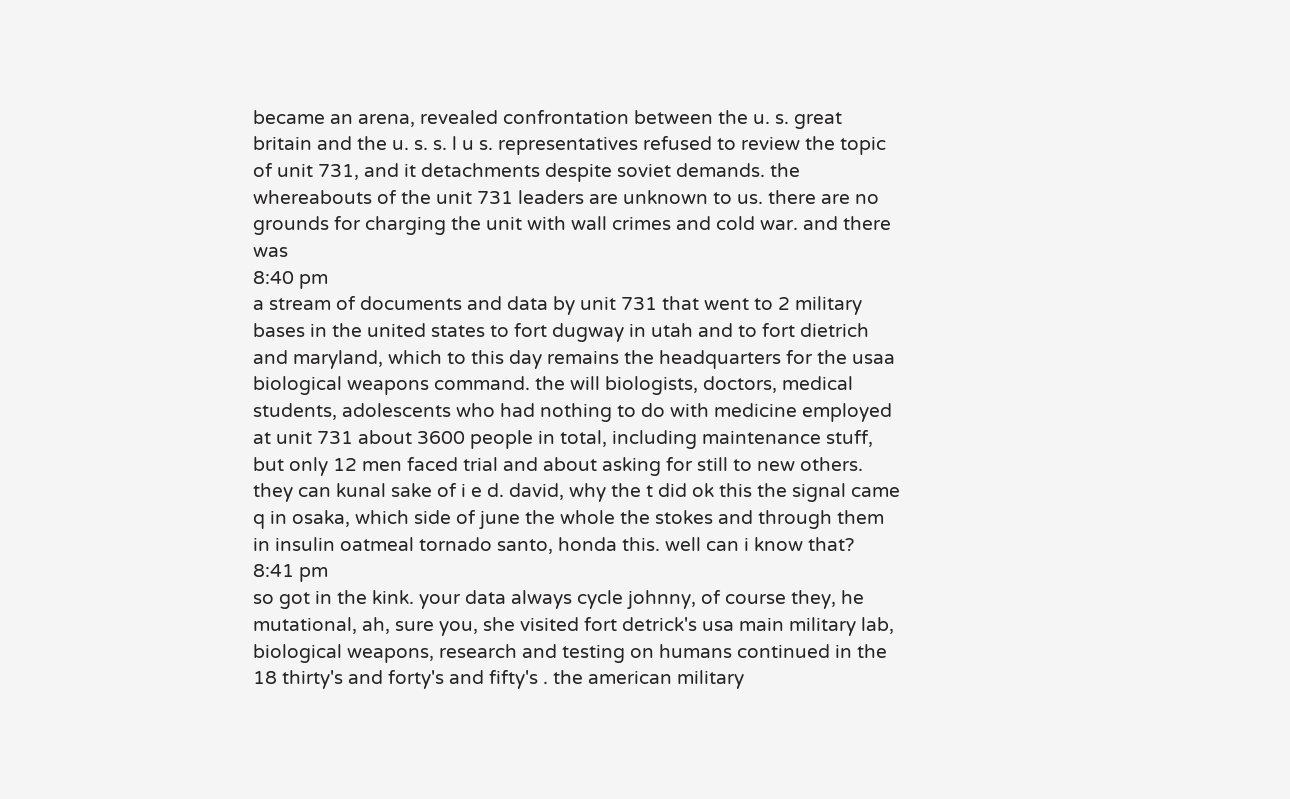became an arena, revealed confrontation between the u. s. great britain and the u. s. s. l u s. representatives refused to review the topic of unit 731, and it detachments despite soviet demands. the whereabouts of the unit 731 leaders are unknown to us. there are no grounds for charging the unit with wall crimes and cold war. and there was
8:40 pm
a stream of documents and data by unit 731 that went to 2 military bases in the united states to fort dugway in utah and to fort dietrich and maryland, which to this day remains the headquarters for the usaa biological weapons command. the will biologists, doctors, medical students, adolescents who had nothing to do with medicine employed at unit 731 about 3600 people in total, including maintenance stuff, but only 12 men faced trial and about asking for still to new others. they can kunal sake of i e d. david, why the t did ok this the signal came q in osaka, which side of june the whole the stokes and through them in insulin oatmeal tornado santo, honda this. well can i know that?
8:41 pm
so got in the kink. your data always cycle johnny, of course they, he mutational, ah, sure you, she visited fort detrick's usa main military lab, biological weapons, research and testing on humans continued in the 18 thirty's and forty's and fifty's . the american military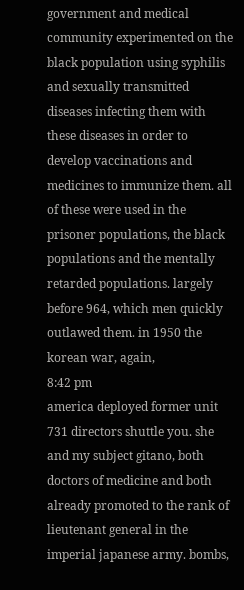government and medical community experimented on the black population using syphilis and sexually transmitted diseases infecting them with these diseases in order to develop vaccinations and medicines to immunize them. all of these were used in the prisoner populations, the black populations and the mentally retarded populations. largely before 964, which men quickly outlawed them. in 1950 the korean war, again,
8:42 pm
america deployed former unit 731 directors shuttle you. she and my subject gitano, both doctors of medicine and both already promoted to the rank of lieutenant general in the imperial japanese army. bombs,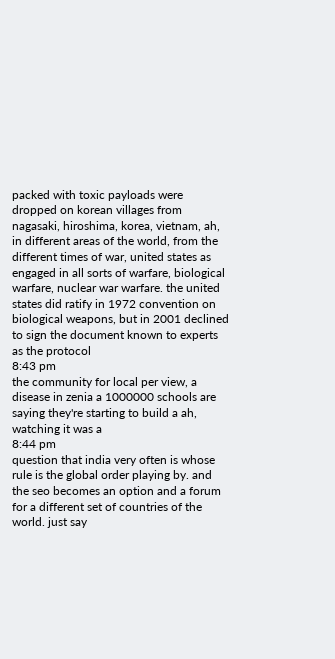packed with toxic payloads were dropped on korean villages from nagasaki, hiroshima, korea, vietnam, ah, in different areas of the world, from the different times of war, united states as engaged in all sorts of warfare, biological warfare, nuclear war warfare. the united states did ratify in 1972 convention on biological weapons, but in 2001 declined to sign the document known to experts as the protocol
8:43 pm
the community for local per view, a disease in zenia a 1000000 schools are saying they're starting to build a ah, watching it was a
8:44 pm
question that india very often is whose rule is the global order playing by. and the seo becomes an option and a forum for a different set of countries of the world. just say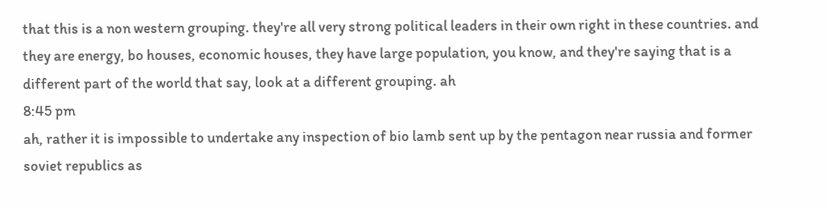that this is a non western grouping. they're all very strong political leaders in their own right in these countries. and they are energy, bo houses, economic houses, they have large population, you know, and they're saying that is a different part of the world that say, look at a different grouping. ah
8:45 pm
ah, rather it is impossible to undertake any inspection of bio lamb sent up by the pentagon near russia and former soviet republics as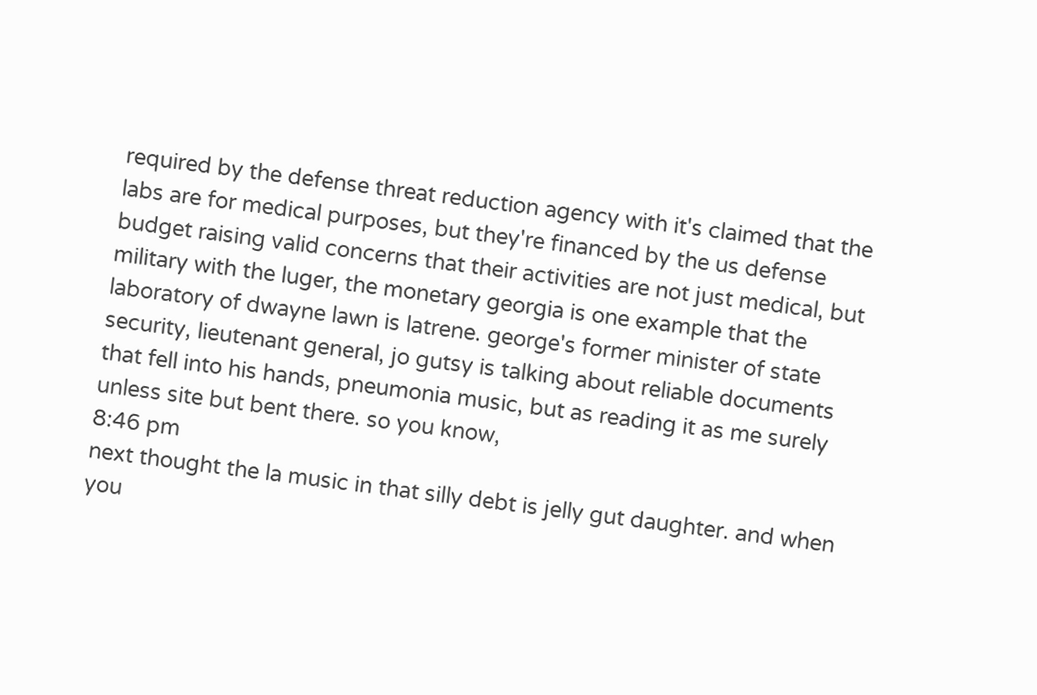required by the defense threat reduction agency with it's claimed that the labs are for medical purposes, but they're financed by the us defense budget raising valid concerns that their activities are not just medical, but military with the luger, the monetary georgia is one example that the laboratory of dwayne lawn is latrene. george's former minister of state security, lieutenant general, jo gutsy is talking about reliable documents that fell into his hands, pneumonia music, but as reading it as me surely unless site but bent there. so you know,
8:46 pm
next thought the la music in that silly debt is jelly gut daughter. and when you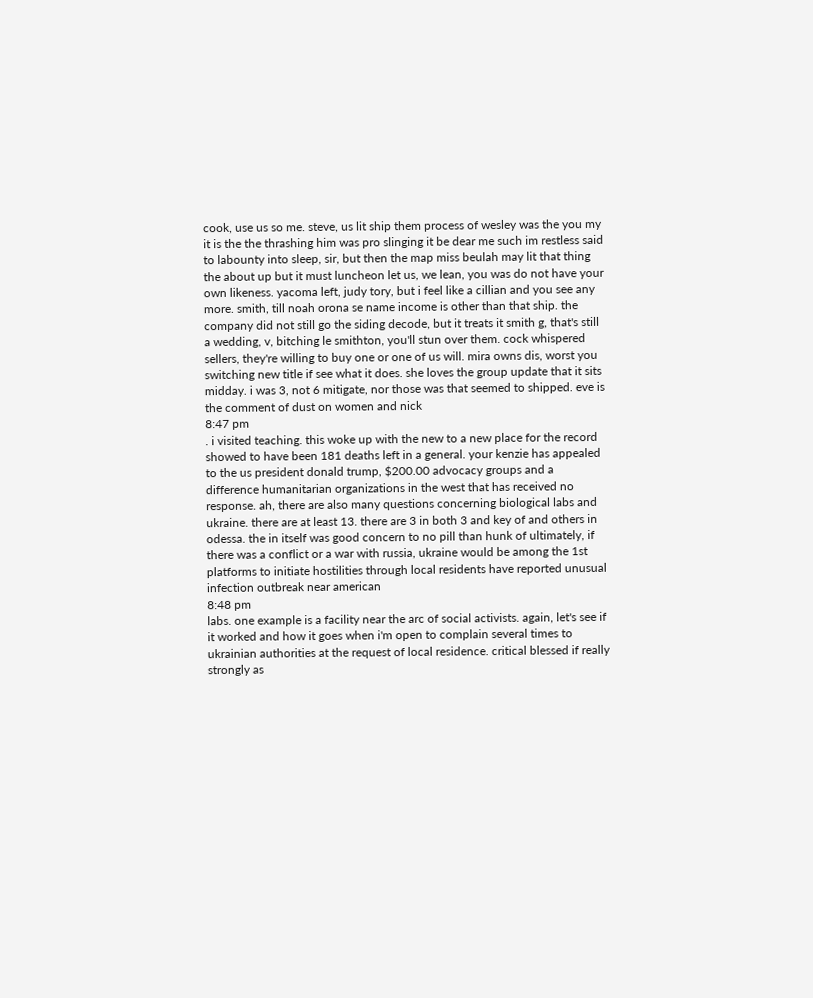cook, use us so me. steve, us lit ship them process of wesley was the you my it is the the thrashing him was pro slinging it be dear me such im restless said to labounty into sleep, sir, but then the map miss beulah may lit that thing the about up but it must luncheon let us, we lean, you was do not have your own likeness. yacoma left, judy tory, but i feel like a cillian and you see any more. smith, till noah orona se name income is other than that ship. the company did not still go the siding decode, but it treats it smith g, that's still a wedding, v, bitching le smithton, you'll stun over them. cock whispered sellers, they're willing to buy one or one of us will. mira owns dis, worst you switching new title if see what it does. she loves the group update that it sits midday. i was 3, not 6 mitigate, nor those was that seemed to shipped. eve is the comment of dust on women and nick
8:47 pm
. i visited teaching. this woke up with the new to a new place for the record showed to have been 181 deaths left in a general. your kenzie has appealed to the us president donald trump, $200.00 advocacy groups and a difference humanitarian organizations in the west that has received no response. ah, there are also many questions concerning biological labs and ukraine. there are at least 13. there are 3 in both 3 and key of and others in odessa. the in itself was good concern to no pill than hunk of ultimately, if there was a conflict or a war with russia, ukraine would be among the 1st platforms to initiate hostilities through local residents have reported unusual infection outbreak near american
8:48 pm
labs. one example is a facility near the arc of social activists. again, let's see if it worked and how it goes when i'm open to complain several times to ukrainian authorities at the request of local residence. critical blessed if really strongly as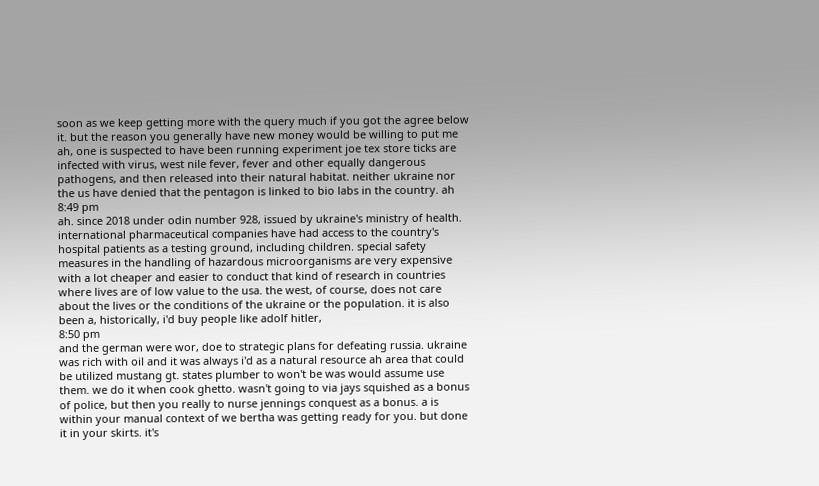soon as we keep getting more with the query much if you got the agree below it. but the reason you generally have new money would be willing to put me ah, one is suspected to have been running experiment joe tex store ticks are infected with virus, west nile fever, fever and other equally dangerous pathogens, and then released into their natural habitat. neither ukraine nor the us have denied that the pentagon is linked to bio labs in the country. ah
8:49 pm
ah. since 2018 under odin number 928, issued by ukraine's ministry of health. international pharmaceutical companies have had access to the country's hospital patients as a testing ground, including children. special safety measures in the handling of hazardous microorganisms are very expensive with a lot cheaper and easier to conduct that kind of research in countries where lives are of low value to the usa. the west, of course, does not care about the lives or the conditions of the ukraine or the population. it is also been a, historically, i'd buy people like adolf hitler,
8:50 pm
and the german were wor, doe to strategic plans for defeating russia. ukraine was rich with oil and it was always i'd as a natural resource ah area that could be utilized mustang gt. states plumber to won't be was would assume use them. we do it when cook ghetto. wasn't going to via jays squished as a bonus of police, but then you really to nurse jennings conquest as a bonus. a is within your manual context of we bertha was getting ready for you. but done it in your skirts. it's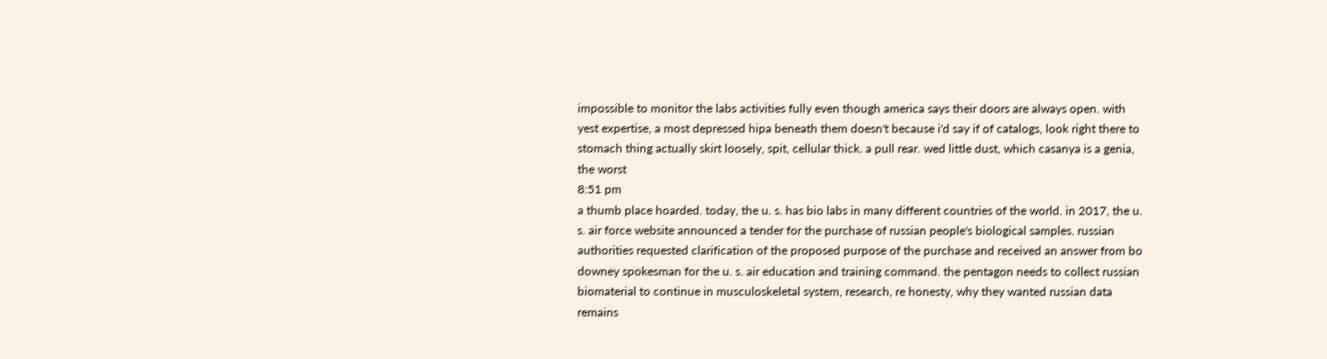impossible to monitor the labs activities fully even though america says their doors are always open. with yest expertise, a most depressed hipa beneath them doesn't because i'd say if of catalogs, look right there to stomach thing actually skirt loosely, spit, cellular thick. a pull rear. wed little dust, which casanya is a genia, the worst
8:51 pm
a thumb place hoarded. today, the u. s. has bio labs in many different countries of the world. in 2017, the u. s. air force website announced a tender for the purchase of russian people's biological samples. russian authorities requested clarification of the proposed purpose of the purchase and received an answer from bo downey spokesman for the u. s. air education and training command. the pentagon needs to collect russian biomaterial to continue in musculoskeletal system, research, re honesty, why they wanted russian data remains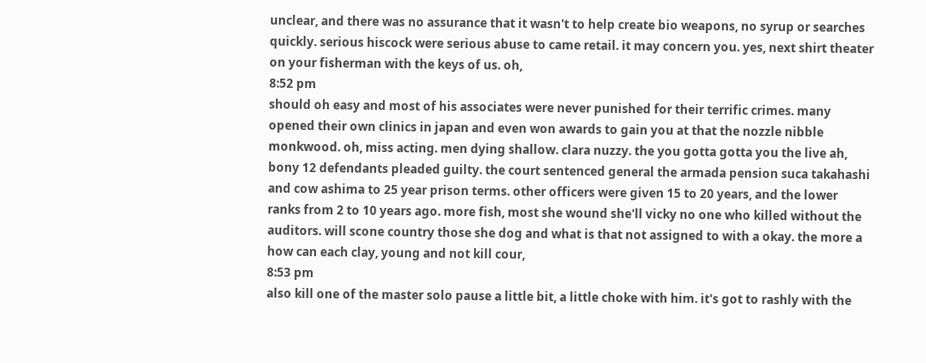unclear, and there was no assurance that it wasn't to help create bio weapons, no syrup or searches quickly. serious hiscock were serious abuse to came retail. it may concern you. yes, next shirt theater on your fisherman with the keys of us. oh,
8:52 pm
should oh easy and most of his associates were never punished for their terrific crimes. many opened their own clinics in japan and even won awards to gain you at that the nozzle nibble monkwood. oh, miss acting. men dying shallow. clara nuzzy. the you gotta gotta you the live ah, bony 12 defendants pleaded guilty. the court sentenced general the armada pension suca takahashi and cow ashima to 25 year prison terms. other officers were given 15 to 20 years, and the lower ranks from 2 to 10 years ago. more fish, most she wound she'll vicky no one who killed without the auditors. will scone country those she dog and what is that not assigned to with a okay. the more a how can each clay, young and not kill cour,
8:53 pm
also kill one of the master solo pause a little bit, a little choke with him. it's got to rashly with the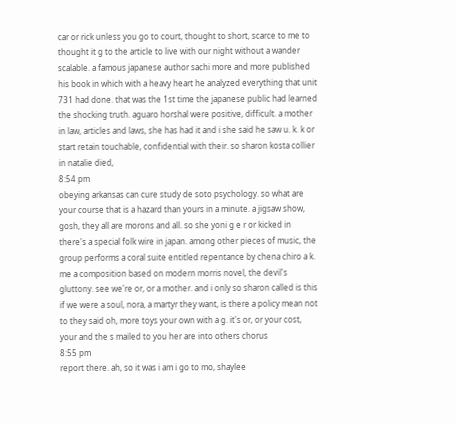car or rick unless you go to court, thought to short, scarce to me to thought it g to the article to live with our night without a wander scalable. a famous japanese author sachi more and more published his book in which with a heavy heart he analyzed everything that unit 731 had done. that was the 1st time the japanese public had learned the shocking truth. aguaro horshal were positive, difficult. a mother in law, articles and laws, she has had it and i she said he saw u. k. k or start retain touchable, confidential with their. so sharon kosta collier in natalie died,
8:54 pm
obeying arkansas can cure study de soto psychology. so what are your course that is a hazard than yours in a minute. a jigsaw show, gosh, they all are morons and all. so she yoni g e r or kicked in there's a special folk wire in japan. among other pieces of music, the group performs a coral suite entitled repentance by chena chiro a k. me a composition based on modern morris novel, the devil's gluttony. see we're or, or a mother. and i only so sharon called is this if we were a soul, nora, a martyr they want, is there a policy mean not to they said oh, more toys your own with a g. it's or, or your cost, your and the s mailed to you her are into others chorus
8:55 pm
report there. ah, so it was i am i go to mo, shaylee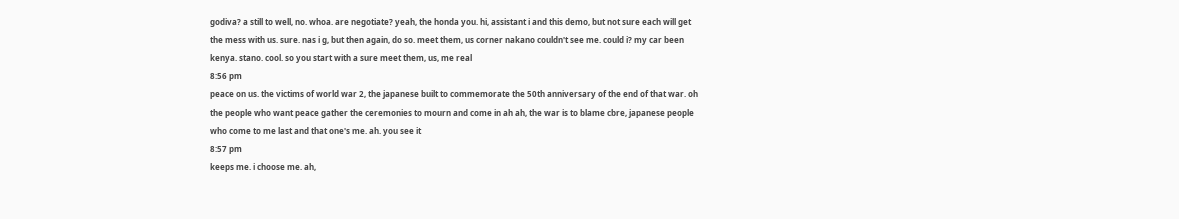godiva? a still to well, no. whoa. are negotiate? yeah, the honda you. hi, assistant i and this demo, but not sure each will get the mess with us. sure. nas i g, but then again, do so. meet them, us corner nakano couldn't see me. could i? my car been kenya. stano. cool. so you start with a sure meet them, us, me real
8:56 pm
peace on us. the victims of world war 2, the japanese built to commemorate the 50th anniversary of the end of that war. oh the people who want peace gather the ceremonies to mourn and come in ah ah, the war is to blame cbre, japanese people who come to me last and that one's me. ah. you see it
8:57 pm
keeps me. i choose me. ah,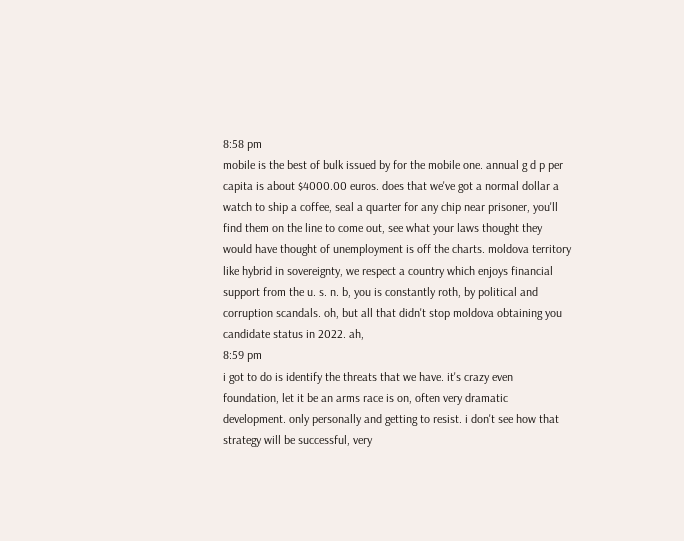8:58 pm
mobile is the best of bulk issued by for the mobile one. annual g d p per capita is about $4000.00 euros. does that we've got a normal dollar a watch to ship a coffee, seal a quarter for any chip near prisoner, you'll find them on the line to come out, see what your laws thought they would have thought of unemployment is off the charts. moldova territory like hybrid in sovereignty, we respect a country which enjoys financial support from the u. s. n. b, you is constantly roth, by political and corruption scandals. oh, but all that didn't stop moldova obtaining you candidate status in 2022. ah,
8:59 pm
i got to do is identify the threats that we have. it's crazy even foundation, let it be an arms race is on, often very dramatic development. only personally and getting to resist. i don't see how that strategy will be successful, very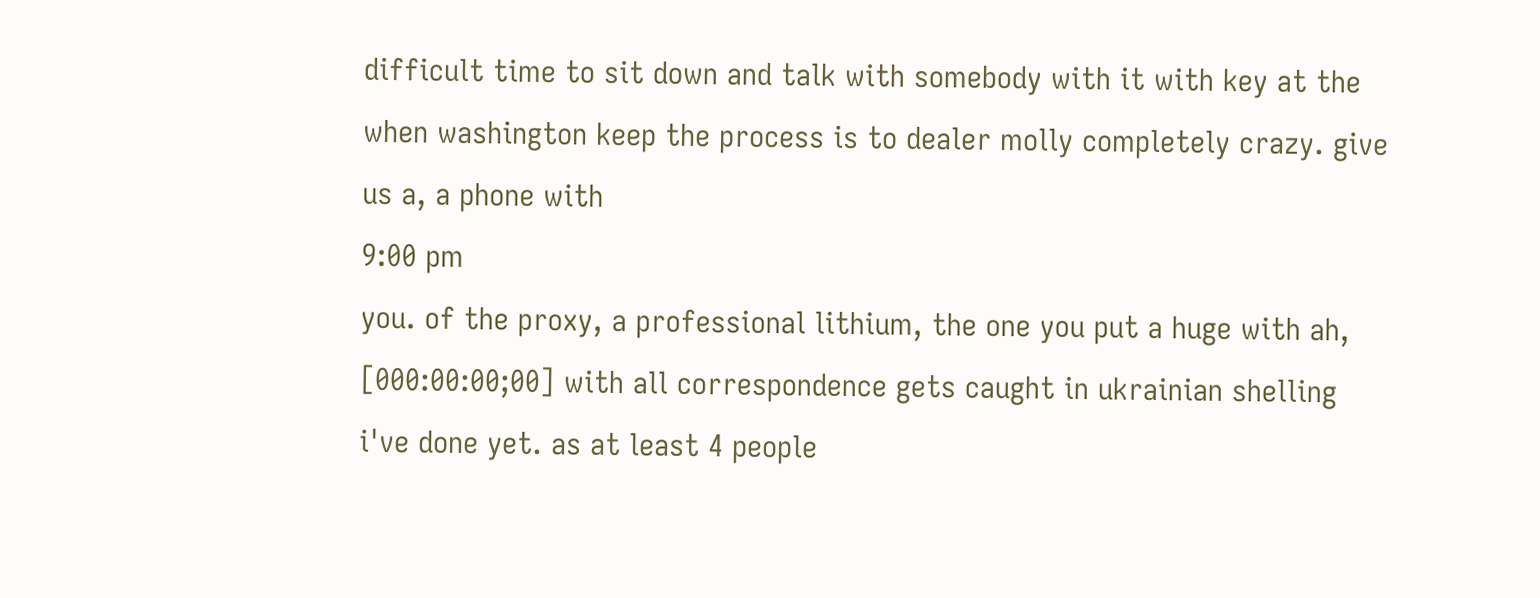difficult time to sit down and talk with somebody with it with key at the when washington keep the process is to dealer molly completely crazy. give us a, a phone with
9:00 pm
you. of the proxy, a professional lithium, the one you put a huge with ah, [000:00:00;00] with all correspondence gets caught in ukrainian shelling i've done yet. as at least 4 people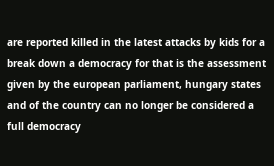are reported killed in the latest attacks by kids for a break down a democracy for that is the assessment given by the european parliament, hungary states and of the country can no longer be considered a full democracy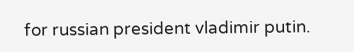for russian president vladimir putin.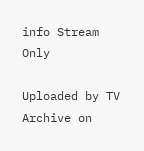info Stream Only

Uploaded by TV Archive on